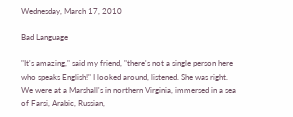Wednesday, March 17, 2010

Bad Language

"It's amazing," said my friend, "there's not a single person here who speaks English!" I looked around, listened. She was right. We were at a Marshall's in northern Virginia, immersed in a sea of Farsi, Arabic, Russian,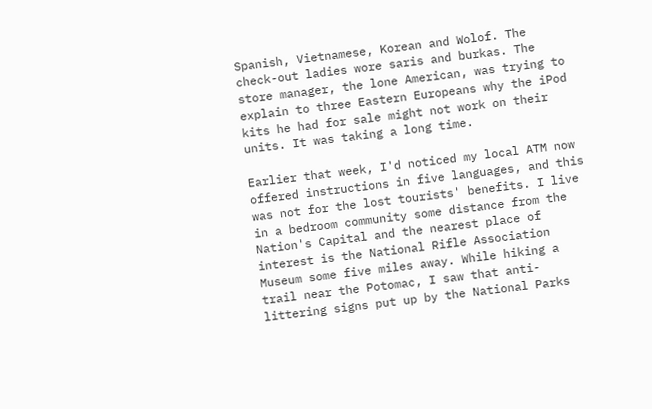Spanish, Vietnamese, Korean and Wolof. The check-out ladies wore saris and burkas. The store manager, the lone American, was trying to explain to three Eastern Europeans why the iPod kits he had for sale might not work on their units. It was taking a long time.

Earlier that week, I'd noticed my local ATM now offered instructions in five languages, and this was not for the lost tourists' benefits. I live in a bedroom community some distance from the Nation's Capital and the nearest place of interest is the National Rifle Association Museum some five miles away. While hiking a trail near the Potomac, I saw that anti-littering signs put up by the National Parks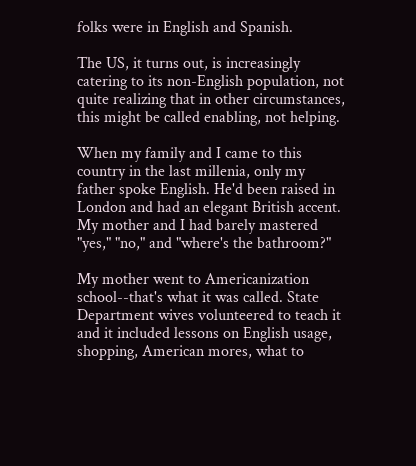folks were in English and Spanish.

The US, it turns out, is increasingly catering to its non-English population, not quite realizing that in other circumstances, this might be called enabling, not helping.

When my family and I came to this country in the last millenia, only my father spoke English. He'd been raised in London and had an elegant British accent. My mother and I had barely mastered "yes," "no," and "where's the bathroom?"

My mother went to Americanization school--that's what it was called. State Department wives volunteered to teach it and it included lessons on English usage, shopping, American mores, what to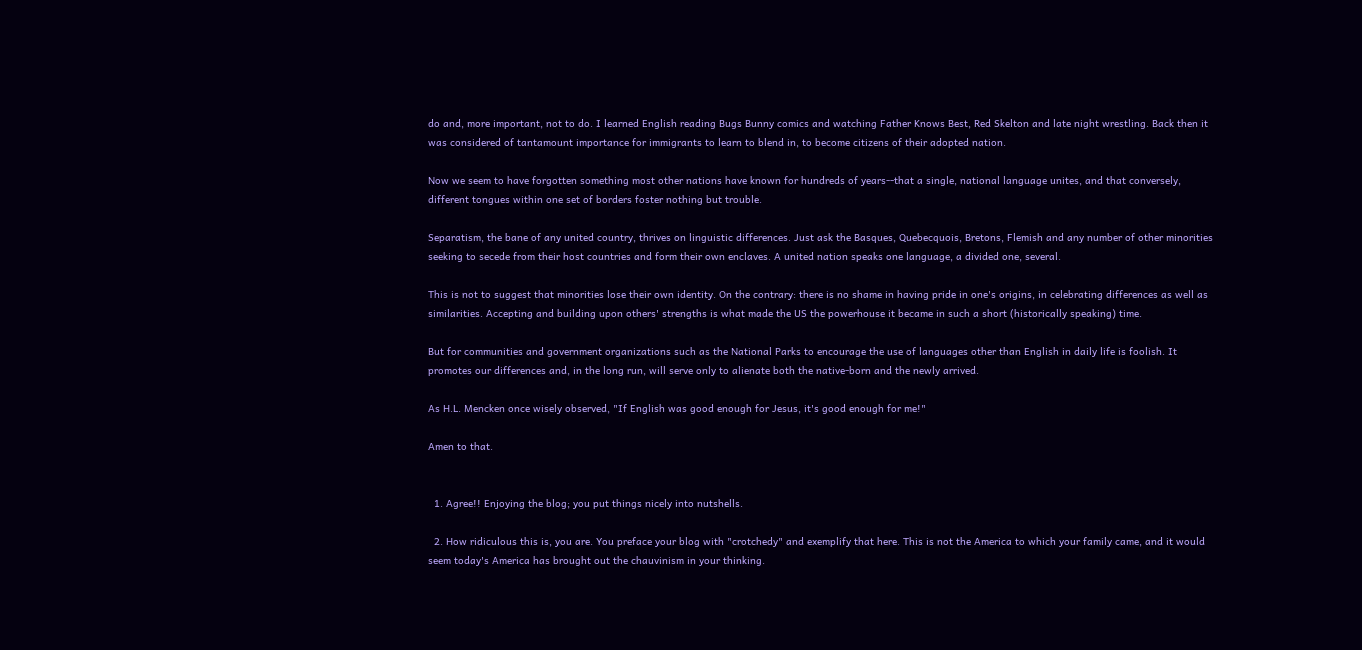do and, more important, not to do. I learned English reading Bugs Bunny comics and watching Father Knows Best, Red Skelton and late night wrestling. Back then it was considered of tantamount importance for immigrants to learn to blend in, to become citizens of their adopted nation.

Now we seem to have forgotten something most other nations have known for hundreds of years--that a single, national language unites, and that conversely, different tongues within one set of borders foster nothing but trouble.

Separatism, the bane of any united country, thrives on linguistic differences. Just ask the Basques, Quebecquois, Bretons, Flemish and any number of other minorities seeking to secede from their host countries and form their own enclaves. A united nation speaks one language, a divided one, several.

This is not to suggest that minorities lose their own identity. On the contrary: there is no shame in having pride in one's origins, in celebrating differences as well as similarities. Accepting and building upon others' strengths is what made the US the powerhouse it became in such a short (historically speaking) time.

But for communities and government organizations such as the National Parks to encourage the use of languages other than English in daily life is foolish. It promotes our differences and, in the long run, will serve only to alienate both the native-born and the newly arrived.

As H.L. Mencken once wisely observed, "If English was good enough for Jesus, it's good enough for me!"

Amen to that.


  1. Agree!! Enjoying the blog; you put things nicely into nutshells.

  2. How ridiculous this is, you are. You preface your blog with "crotchedy" and exemplify that here. This is not the America to which your family came, and it would seem today's America has brought out the chauvinism in your thinking.